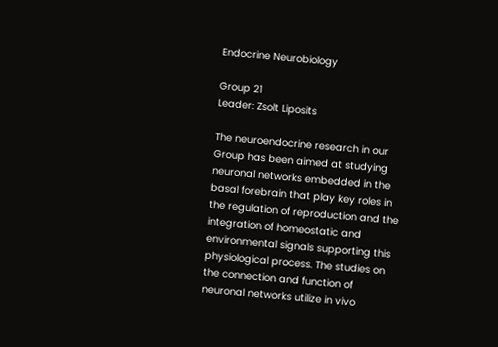Endocrine Neurobiology

Group 21
Leader: Zsolt Liposits

The neuroendocrine research in our Group has been aimed at studying neuronal networks embedded in the basal forebrain that play key roles in the regulation of reproduction and the integration of homeostatic and environmental signals supporting this physiological process. The studies on the connection and function of neuronal networks utilize in vivo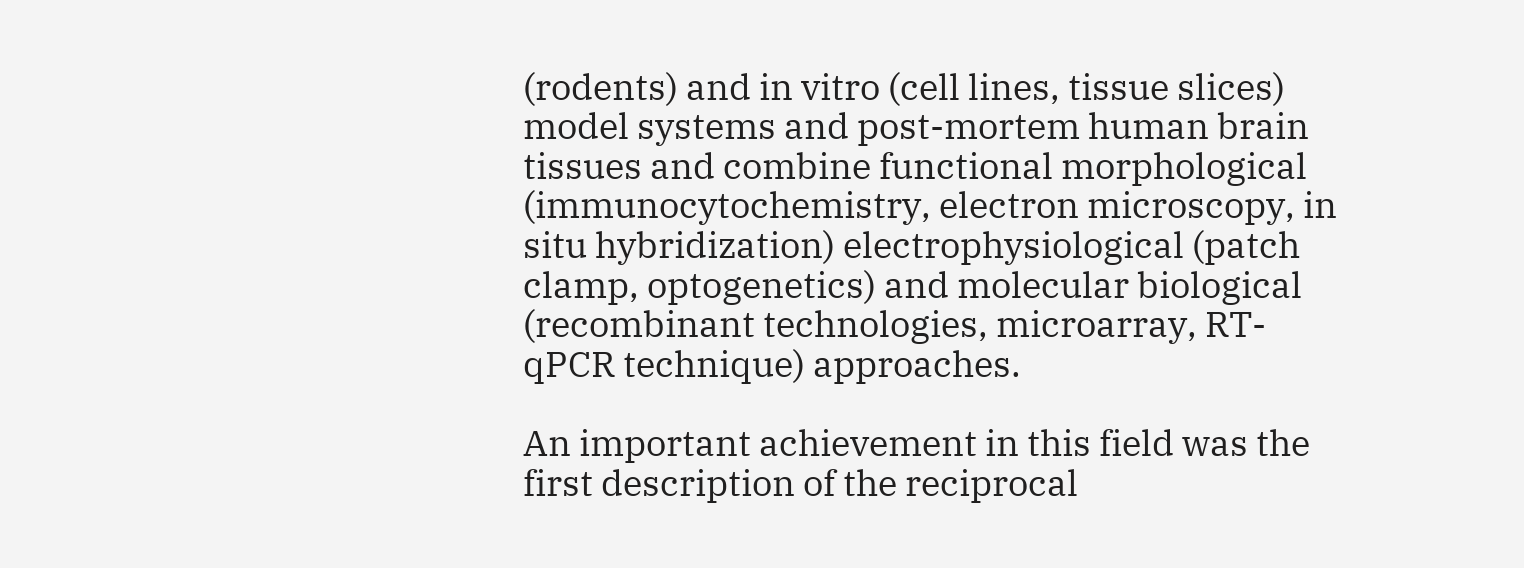(rodents) and in vitro (cell lines, tissue slices) model systems and post-mortem human brain tissues and combine functional morphological (immunocytochemistry, electron microscopy, in situ hybridization) electrophysiological (patch clamp, optogenetics) and molecular biological (recombinant technologies, microarray, RT-qPCR technique) approaches.

An important achievement in this field was the first description of the reciprocal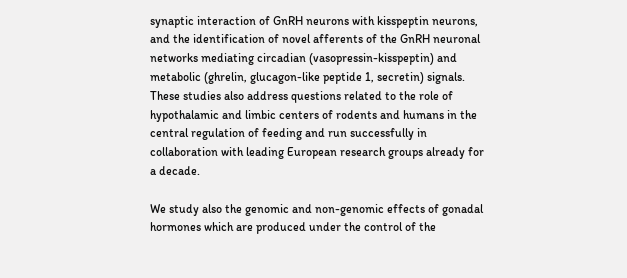synaptic interaction of GnRH neurons with kisspeptin neurons, and the identification of novel afferents of the GnRH neuronal networks mediating circadian (vasopressin-kisspeptin) and metabolic (ghrelin, glucagon-like peptide 1, secretin) signals. These studies also address questions related to the role of hypothalamic and limbic centers of rodents and humans in the central regulation of feeding and run successfully in collaboration with leading European research groups already for a decade.

We study also the genomic and non-genomic effects of gonadal hormones which are produced under the control of the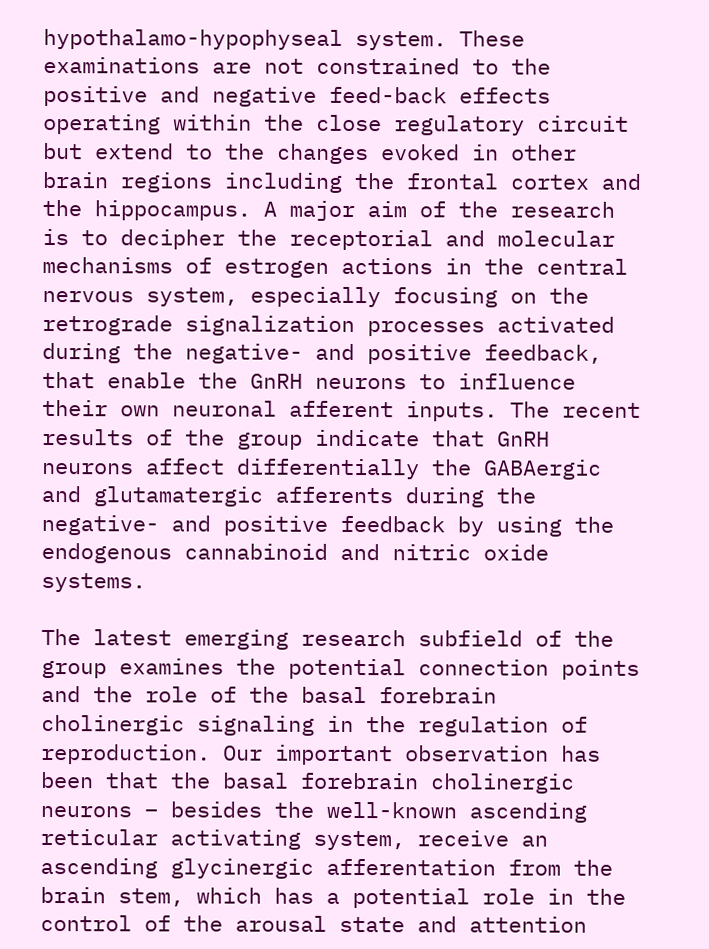hypothalamo-hypophyseal system. These examinations are not constrained to the positive and negative feed-back effects operating within the close regulatory circuit but extend to the changes evoked in other brain regions including the frontal cortex and the hippocampus. A major aim of the research is to decipher the receptorial and molecular mechanisms of estrogen actions in the central nervous system, especially focusing on the retrograde signalization processes activated during the negative- and positive feedback, that enable the GnRH neurons to influence their own neuronal afferent inputs. The recent results of the group indicate that GnRH neurons affect differentially the GABAergic and glutamatergic afferents during the negative- and positive feedback by using the endogenous cannabinoid and nitric oxide systems.

The latest emerging research subfield of the group examines the potential connection points and the role of the basal forebrain cholinergic signaling in the regulation of reproduction. Our important observation has been that the basal forebrain cholinergic neurons – besides the well-known ascending reticular activating system, receive an ascending glycinergic afferentation from the brain stem, which has a potential role in the control of the arousal state and attention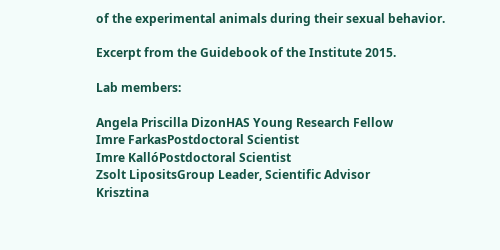of the experimental animals during their sexual behavior.

Excerpt from the Guidebook of the Institute 2015.

Lab members:

Angela Priscilla DizonHAS Young Research Fellow
Imre FarkasPostdoctoral Scientist
Imre KallóPostdoctoral Scientist
Zsolt LipositsGroup Leader, Scientific Advisor
Krisztina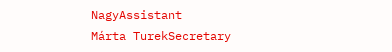NagyAssistant
Márta TurekSecretary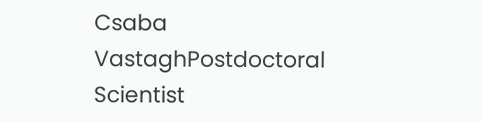Csaba VastaghPostdoctoral Scientist